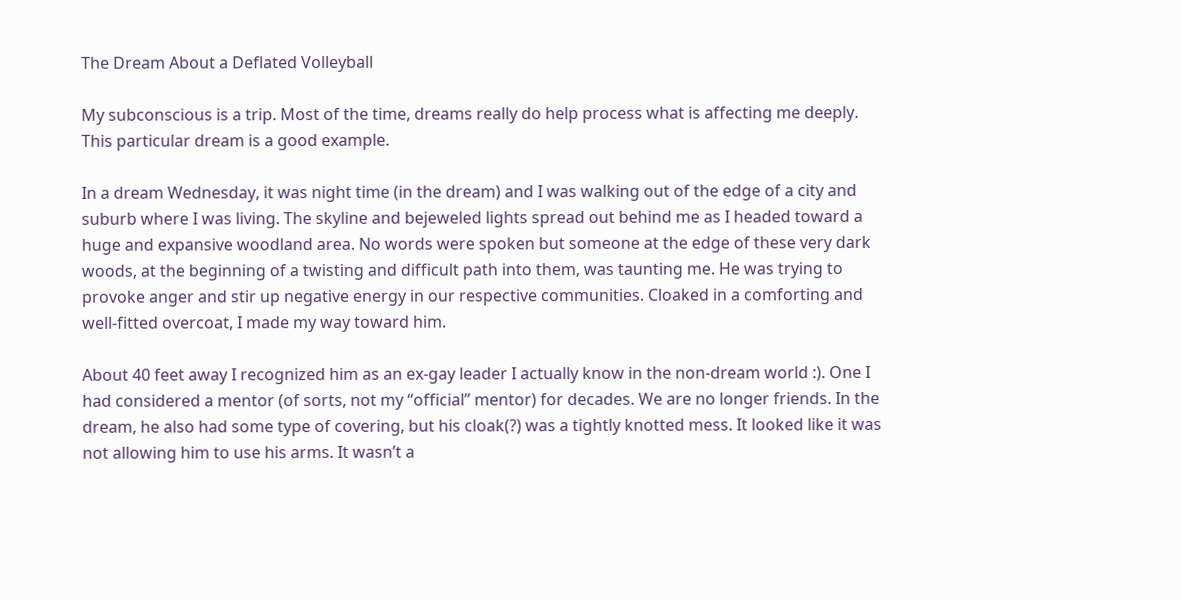The Dream About a Deflated Volleyball

My subconscious is a trip. Most of the time, dreams really do help process what is affecting me deeply. This particular dream is a good example.

In a dream Wednesday, it was night time (in the dream) and I was walking out of the edge of a city and suburb where I was living. The skyline and bejeweled lights spread out behind me as I headed toward a huge and expansive woodland area. No words were spoken but someone at the edge of these very dark woods, at the beginning of a twisting and difficult path into them, was taunting me. He was trying to provoke anger and stir up negative energy in our respective communities. Cloaked in a comforting and well-fitted overcoat, I made my way toward him.

About 40 feet away I recognized him as an ex-gay leader I actually know in the non-dream world :). One I had considered a mentor (of sorts, not my “official” mentor) for decades. We are no longer friends. In the dream, he also had some type of covering, but his cloak(?) was a tightly knotted mess. It looked like it was not allowing him to use his arms. It wasn’t a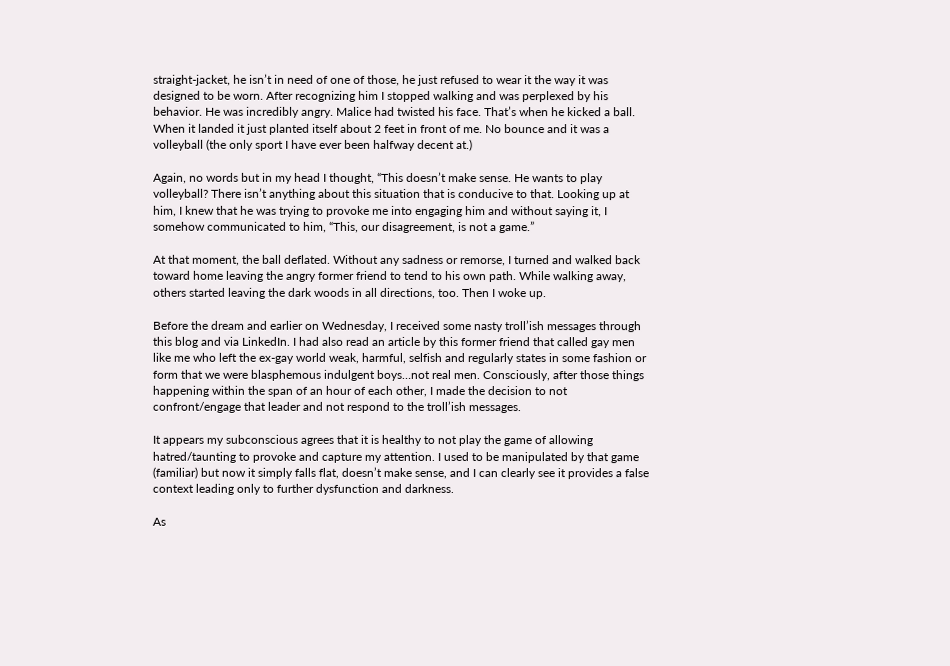straight-jacket, he isn’t in need of one of those, he just refused to wear it the way it was designed to be worn. After recognizing him I stopped walking and was perplexed by his behavior. He was incredibly angry. Malice had twisted his face. That’s when he kicked a ball. When it landed it just planted itself about 2 feet in front of me. No bounce and it was a volleyball (the only sport I have ever been halfway decent at.)

Again, no words but in my head I thought, “This doesn’t make sense. He wants to play volleyball? There isn’t anything about this situation that is conducive to that. Looking up at him, I knew that he was trying to provoke me into engaging him and without saying it, I somehow communicated to him, “This, our disagreement, is not a game.”

At that moment, the ball deflated. Without any sadness or remorse, I turned and walked back toward home leaving the angry former friend to tend to his own path. While walking away, others started leaving the dark woods in all directions, too. Then I woke up.

Before the dream and earlier on Wednesday, I received some nasty troll’ish messages through this blog and via LinkedIn. I had also read an article by this former friend that called gay men like me who left the ex-gay world weak, harmful, selfish and regularly states in some fashion or form that we were blasphemous indulgent boys…not real men. Consciously, after those things happening within the span of an hour of each other, I made the decision to not confront/engage that leader and not respond to the troll’ish messages.

It appears my subconscious agrees that it is healthy to not play the game of allowing hatred/taunting to provoke and capture my attention. I used to be manipulated by that game (familiar) but now it simply falls flat, doesn’t make sense, and I can clearly see it provides a false context leading only to further dysfunction and darkness.

As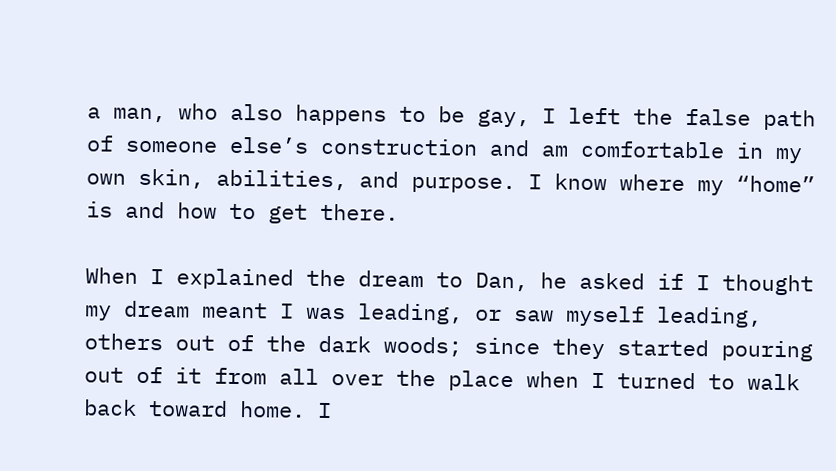a man, who also happens to be gay, I left the false path of someone else’s construction and am comfortable in my own skin, abilities, and purpose. I know where my “home” is and how to get there.

When I explained the dream to Dan, he asked if I thought my dream meant I was leading, or saw myself leading, others out of the dark woods; since they started pouring out of it from all over the place when I turned to walk back toward home. I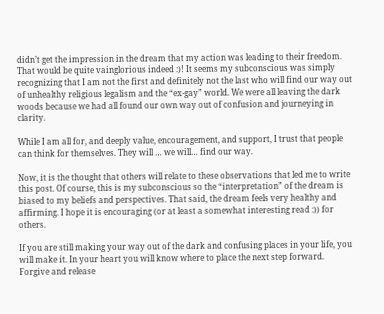didn’t get the impression in the dream that my action was leading to their freedom. That would be quite vainglorious indeed :)! It seems my subconscious was simply recognizing that I am not the first and definitely not the last who will find our way out of unhealthy religious legalism and the “ex-gay” world. We were all leaving the dark woods because we had all found our own way out of confusion and journeying in clarity.

While I am all for, and deeply value, encouragement, and support, I trust that people can think for themselves. They will … we will… find our way.

Now, it is the thought that others will relate to these observations that led me to write this post. Of course, this is my subconscious so the “interpretation” of the dream is biased to my beliefs and perspectives. That said, the dream feels very healthy and affirming. I hope it is encouraging (or at least a somewhat interesting read :)) for others.

If you are still making your way out of the dark and confusing places in your life, you will make it. In your heart you will know where to place the next step forward. Forgive and release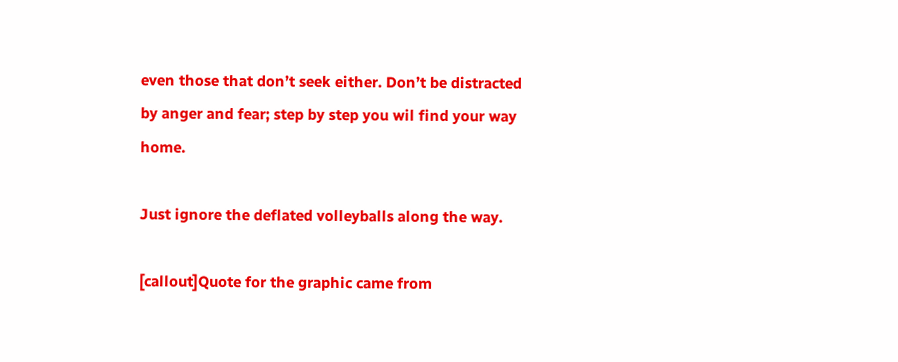even those that don’t seek either. Don’t be distracted by anger and fear; step by step you wil find your way home.

Just ignore the deflated volleyballs along the way.

[callout]Quote for the graphic came from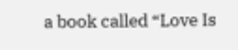a book called “Love Is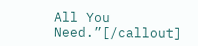All You Need.”[/callout]